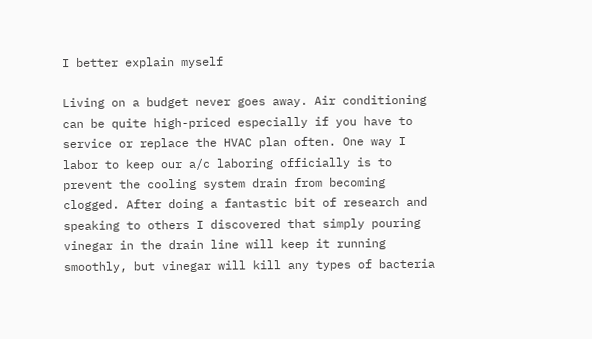I better explain myself

Living on a budget never goes away. Air conditioning can be quite high-priced especially if you have to service or replace the HVAC plan often. One way I labor to keep our a/c laboring officially is to prevent the cooling system drain from becoming clogged. After doing a fantastic bit of research and speaking to others I discovered that simply pouring vinegar in the drain line will keep it running smoothly, but vinegar will kill any types of bacteria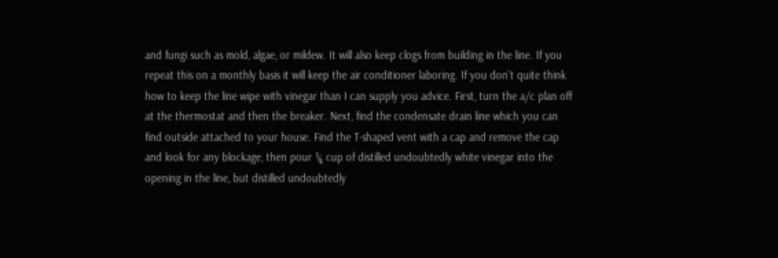and fungi such as mold, algae, or mildew. It will also keep clogs from building in the line. If you repeat this on a monthly basis it will keep the air conditioner laboring. If you don’t quite think how to keep the line wipe with vinegar than I can supply you advice. First, turn the a/c plan off at the thermostat and then the breaker. Next, find the condensate drain line which you can find outside attached to your house. Find the T-shaped vent with a cap and remove the cap and look for any blockage, then pour ¼ cup of distilled undoubtedly white vinegar into the opening in the line, but distilled undoubtedly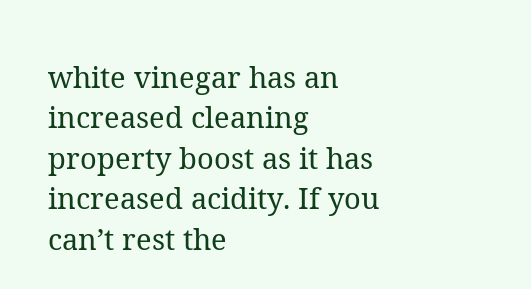white vinegar has an increased cleaning property boost as it has increased acidity. If you can’t rest the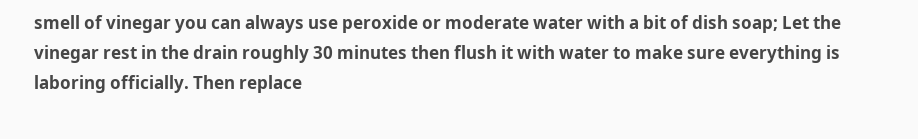smell of vinegar you can always use peroxide or moderate water with a bit of dish soap; Let the vinegar rest in the drain roughly 30 minutes then flush it with water to make sure everything is laboring officially. Then replace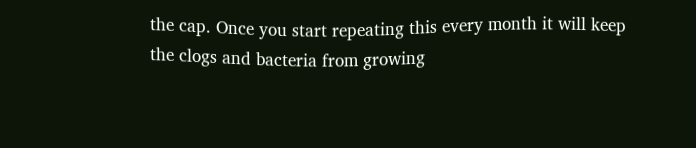the cap. Once you start repeating this every month it will keep the clogs and bacteria from growing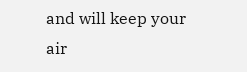and will keep your air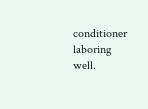conditioner laboring well.